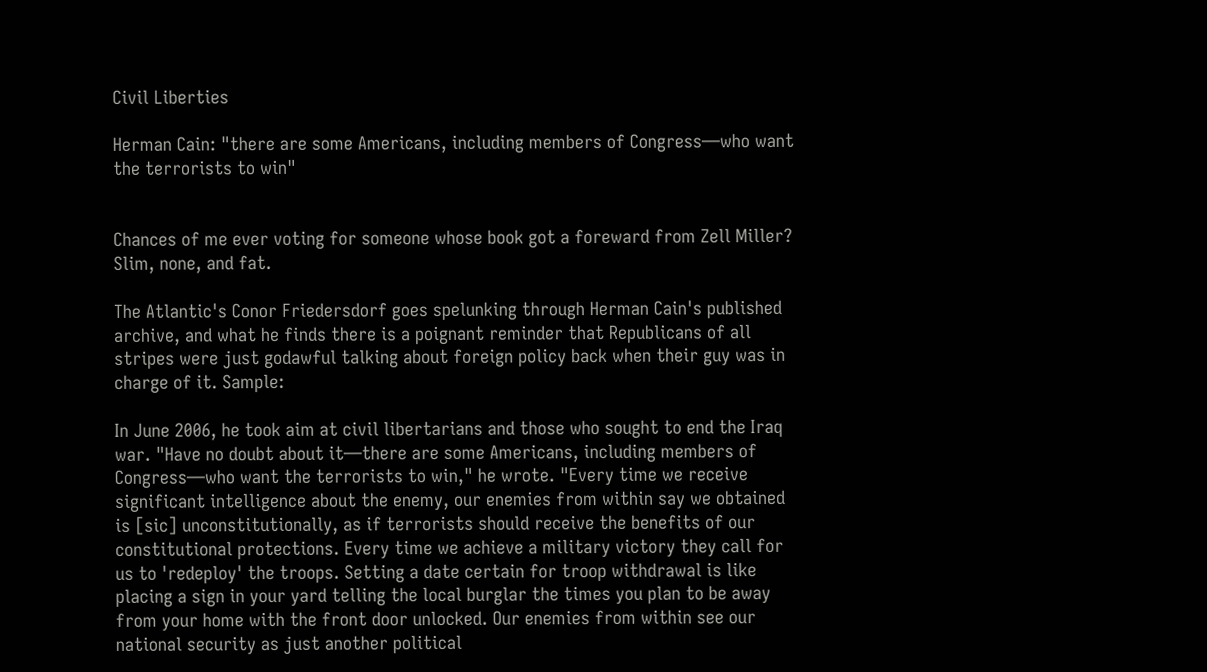Civil Liberties

Herman Cain: "there are some Americans, including members of Congress—who want the terrorists to win"


Chances of me ever voting for someone whose book got a foreward from Zell Miller? Slim, none, and fat.

The Atlantic's Conor Friedersdorf goes spelunking through Herman Cain's published archive, and what he finds there is a poignant reminder that Republicans of all stripes were just godawful talking about foreign policy back when their guy was in charge of it. Sample:

In June 2006, he took aim at civil libertarians and those who sought to end the Iraq war. "Have no doubt about it—there are some Americans, including members of Congress—who want the terrorists to win," he wrote. "Every time we receive significant intelligence about the enemy, our enemies from within say we obtained is [sic] unconstitutionally, as if terrorists should receive the benefits of our constitutional protections. Every time we achieve a military victory they call for us to 'redeploy' the troops. Setting a date certain for troop withdrawal is like placing a sign in your yard telling the local burglar the times you plan to be away from your home with the front door unlocked. Our enemies from within see our national security as just another political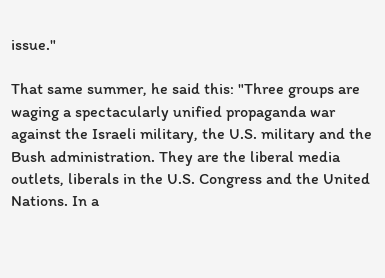issue."

That same summer, he said this: "Three groups are waging a spectacularly unified propaganda war against the Israeli military, the U.S. military and the Bush administration. They are the liberal media outlets, liberals in the U.S. Congress and the United Nations. In a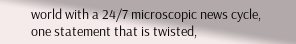world with a 24/7 microscopic news cycle, one statement that is twisted,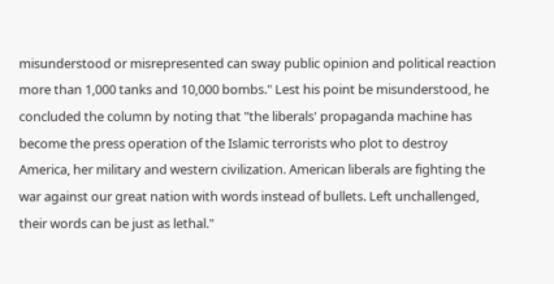misunderstood or misrepresented can sway public opinion and political reaction more than 1,000 tanks and 10,000 bombs." Lest his point be misunderstood, he concluded the column by noting that "the liberals' propaganda machine has become the press operation of the Islamic terrorists who plot to destroy America, her military and western civilization. American liberals are fighting the war against our great nation with words instead of bullets. Left unchallenged, their words can be just as lethal."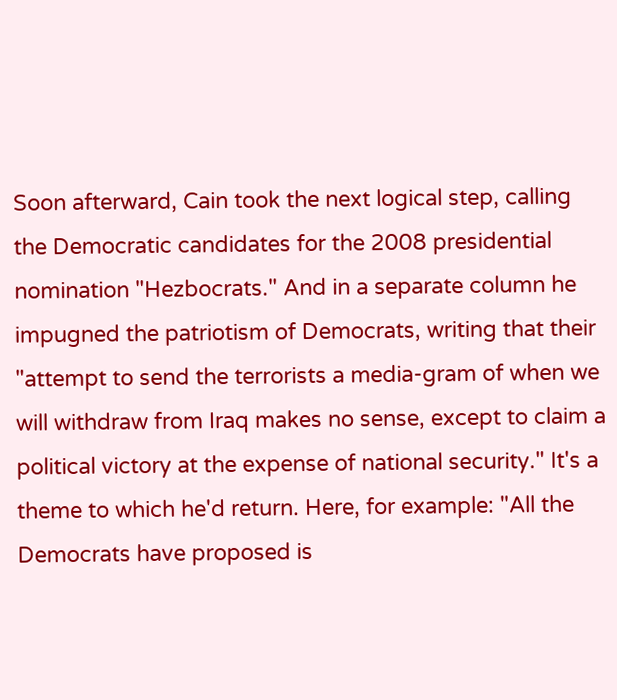Soon afterward, Cain took the next logical step, calling the Democratic candidates for the 2008 presidential nomination "Hezbocrats." And in a separate column he impugned the patriotism of Democrats, writing that their "attempt to send the terrorists a media-gram of when we will withdraw from Iraq makes no sense, except to claim a political victory at the expense of national security." It's a theme to which he'd return. Here, for example: "All the Democrats have proposed is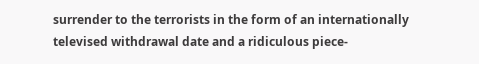surrender to the terrorists in the form of an internationally televised withdrawal date and a ridiculous piece-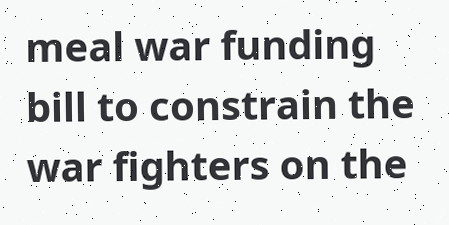meal war funding bill to constrain the war fighters on the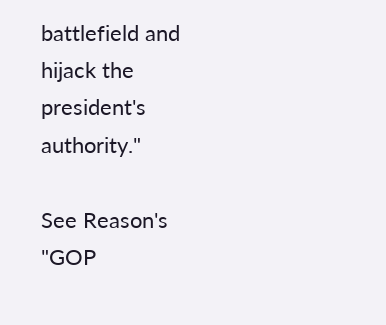battlefield and hijack the president's authority."

See Reason's "GOP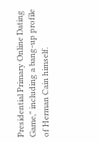Presidential Primary Online Dating Game," including a bang-up profile of Herman Cain himself.